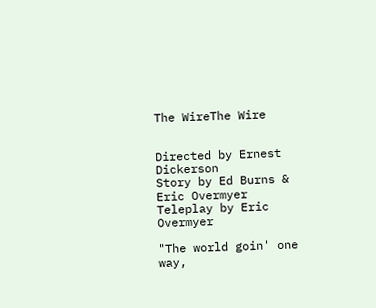The WireThe Wire


Directed by Ernest Dickerson
Story by Ed Burns & Eric Overmyer
Teleplay by Eric Overmyer

"The world goin' one way,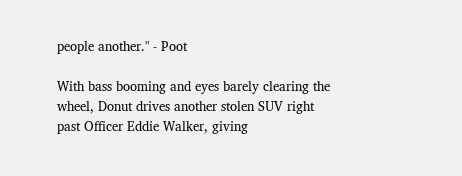people another." - Poot

With bass booming and eyes barely clearing the wheel, Donut drives another stolen SUV right past Officer Eddie Walker, giving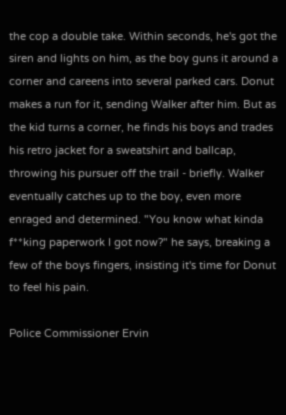the cop a double take. Within seconds, he's got the siren and lights on him, as the boy guns it around a corner and careens into several parked cars. Donut makes a run for it, sending Walker after him. But as the kid turns a corner, he finds his boys and trades his retro jacket for a sweatshirt and ballcap, throwing his pursuer off the trail - briefly. Walker eventually catches up to the boy, even more enraged and determined. "You know what kinda f**king paperwork I got now?" he says, breaking a few of the boys fingers, insisting it's time for Donut to feel his pain.

Police Commissioner Ervin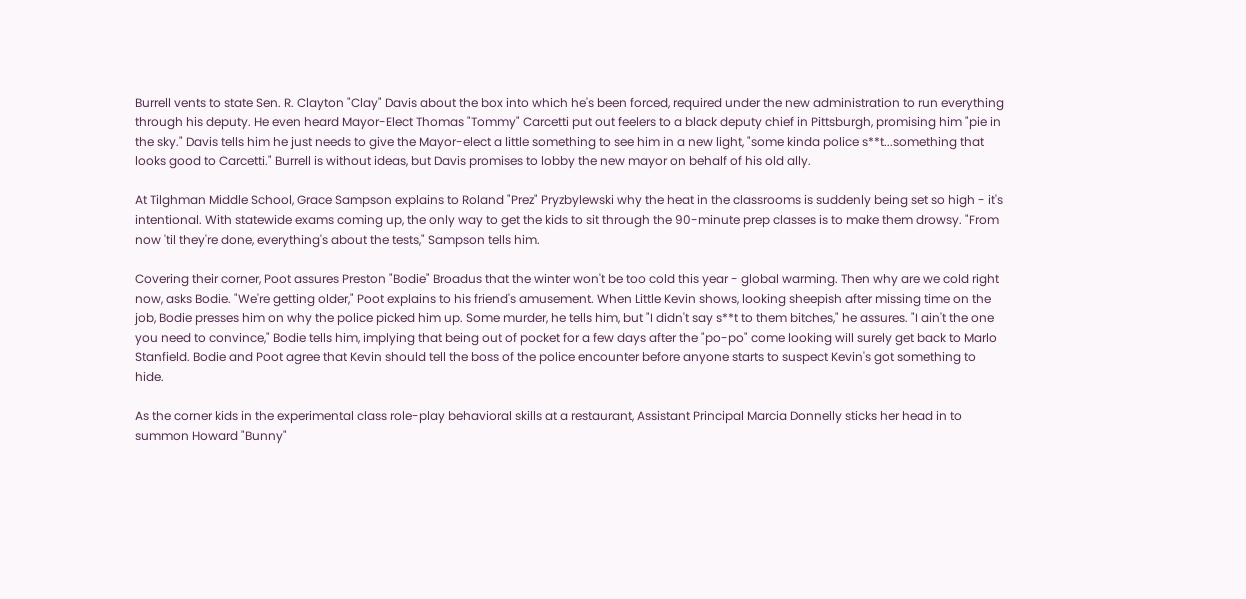Burrell vents to state Sen. R. Clayton "Clay" Davis about the box into which he's been forced, required under the new administration to run everything through his deputy. He even heard Mayor-Elect Thomas "Tommy" Carcetti put out feelers to a black deputy chief in Pittsburgh, promising him "pie in the sky." Davis tells him he just needs to give the Mayor-elect a little something to see him in a new light, "some kinda police s**t...something that looks good to Carcetti." Burrell is without ideas, but Davis promises to lobby the new mayor on behalf of his old ally.

At Tilghman Middle School, Grace Sampson explains to Roland "Prez" Pryzbylewski why the heat in the classrooms is suddenly being set so high - it's intentional. With statewide exams coming up, the only way to get the kids to sit through the 90-minute prep classes is to make them drowsy. "From now 'til they're done, everything's about the tests," Sampson tells him.

Covering their corner, Poot assures Preston "Bodie" Broadus that the winter won't be too cold this year - global warming. Then why are we cold right now, asks Bodie. "We're getting older," Poot explains to his friend's amusement. When Little Kevin shows, looking sheepish after missing time on the job, Bodie presses him on why the police picked him up. Some murder, he tells him, but "I didn't say s**t to them bitches," he assures. "I ain't the one you need to convince," Bodie tells him, implying that being out of pocket for a few days after the "po-po" come looking will surely get back to Marlo Stanfield. Bodie and Poot agree that Kevin should tell the boss of the police encounter before anyone starts to suspect Kevin's got something to hide.

As the corner kids in the experimental class role-play behavioral skills at a restaurant, Assistant Principal Marcia Donnelly sticks her head in to summon Howard "Bunny"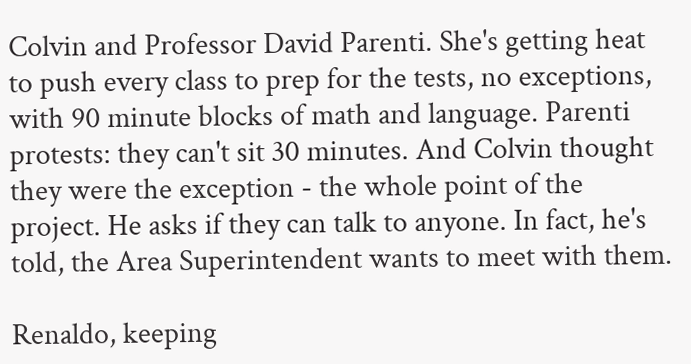Colvin and Professor David Parenti. She's getting heat to push every class to prep for the tests, no exceptions, with 90 minute blocks of math and language. Parenti protests: they can't sit 30 minutes. And Colvin thought they were the exception - the whole point of the project. He asks if they can talk to anyone. In fact, he's told, the Area Superintendent wants to meet with them.

Renaldo, keeping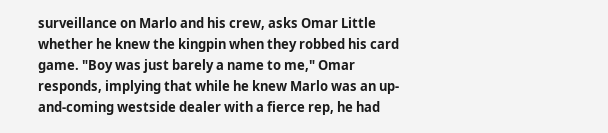surveillance on Marlo and his crew, asks Omar Little whether he knew the kingpin when they robbed his card game. "Boy was just barely a name to me," Omar responds, implying that while he knew Marlo was an up-and-coming westside dealer with a fierce rep, he had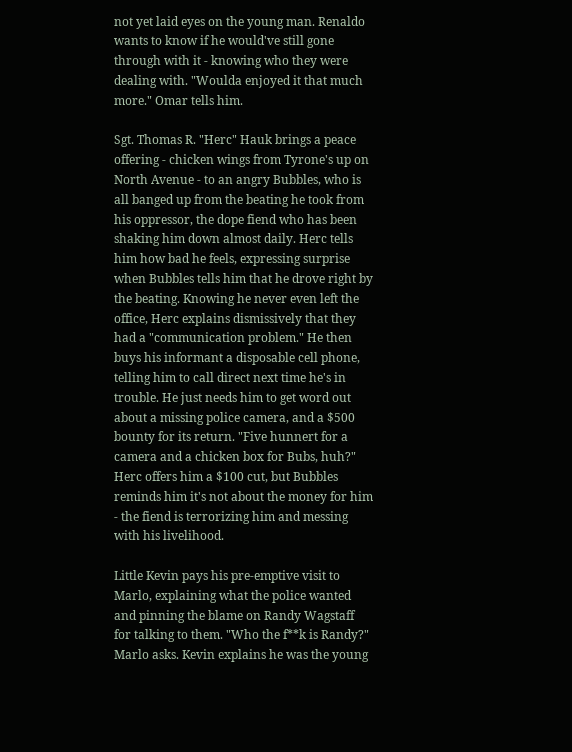not yet laid eyes on the young man. Renaldo wants to know if he would've still gone through with it - knowing who they were dealing with. "Woulda enjoyed it that much more." Omar tells him.

Sgt. Thomas R. "Herc" Hauk brings a peace offering - chicken wings from Tyrone's up on North Avenue - to an angry Bubbles, who is all banged up from the beating he took from his oppressor, the dope fiend who has been shaking him down almost daily. Herc tells him how bad he feels, expressing surprise when Bubbles tells him that he drove right by the beating. Knowing he never even left the office, Herc explains dismissively that they had a "communication problem." He then buys his informant a disposable cell phone, telling him to call direct next time he's in trouble. He just needs him to get word out about a missing police camera, and a $500 bounty for its return. "Five hunnert for a camera and a chicken box for Bubs, huh?" Herc offers him a $100 cut, but Bubbles reminds him it's not about the money for him - the fiend is terrorizing him and messing with his livelihood.

Little Kevin pays his pre-emptive visit to Marlo, explaining what the police wanted and pinning the blame on Randy Wagstaff for talking to them. "Who the f**k is Randy?" Marlo asks. Kevin explains he was the young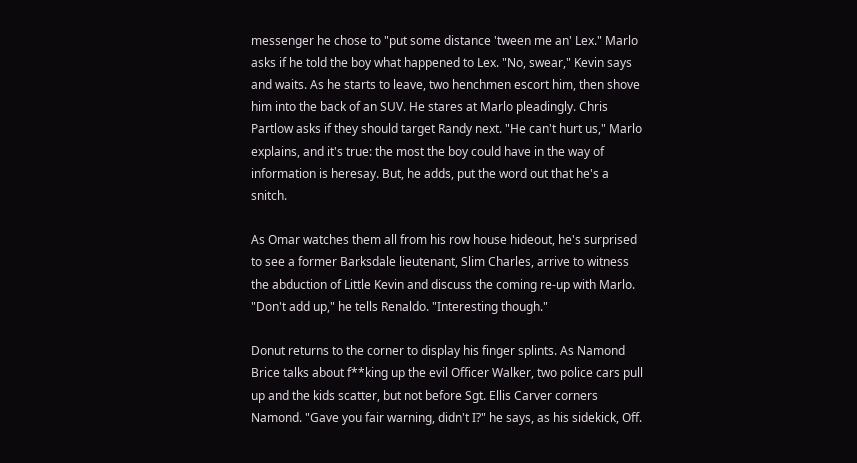messenger he chose to "put some distance 'tween me an' Lex." Marlo asks if he told the boy what happened to Lex. "No, swear," Kevin says and waits. As he starts to leave, two henchmen escort him, then shove him into the back of an SUV. He stares at Marlo pleadingly. Chris Partlow asks if they should target Randy next. "He can't hurt us," Marlo explains, and it's true: the most the boy could have in the way of information is heresay. But, he adds, put the word out that he's a snitch.

As Omar watches them all from his row house hideout, he's surprised to see a former Barksdale lieutenant, Slim Charles, arrive to witness the abduction of Little Kevin and discuss the coming re-up with Marlo. "Don't add up," he tells Renaldo. "Interesting though."

Donut returns to the corner to display his finger splints. As Namond Brice talks about f**king up the evil Officer Walker, two police cars pull up and the kids scatter, but not before Sgt. Ellis Carver corners Namond. "Gave you fair warning, didn't I?" he says, as his sidekick, Off.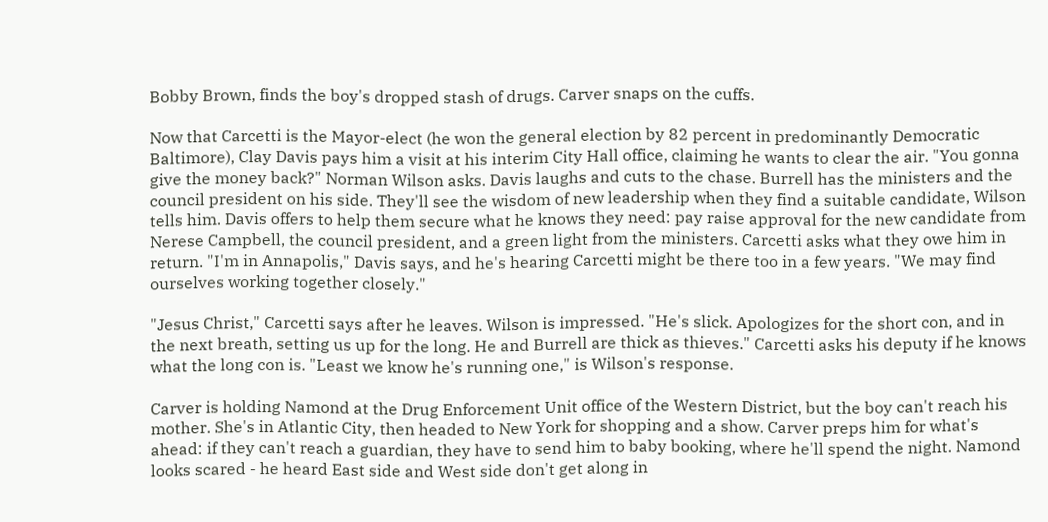Bobby Brown, finds the boy's dropped stash of drugs. Carver snaps on the cuffs.

Now that Carcetti is the Mayor-elect (he won the general election by 82 percent in predominantly Democratic Baltimore), Clay Davis pays him a visit at his interim City Hall office, claiming he wants to clear the air. "You gonna give the money back?" Norman Wilson asks. Davis laughs and cuts to the chase. Burrell has the ministers and the council president on his side. They'll see the wisdom of new leadership when they find a suitable candidate, Wilson tells him. Davis offers to help them secure what he knows they need: pay raise approval for the new candidate from Nerese Campbell, the council president, and a green light from the ministers. Carcetti asks what they owe him in return. "I'm in Annapolis," Davis says, and he's hearing Carcetti might be there too in a few years. "We may find ourselves working together closely."

"Jesus Christ," Carcetti says after he leaves. Wilson is impressed. "He's slick. Apologizes for the short con, and in the next breath, setting us up for the long. He and Burrell are thick as thieves." Carcetti asks his deputy if he knows what the long con is. "Least we know he's running one," is Wilson's response.

Carver is holding Namond at the Drug Enforcement Unit office of the Western District, but the boy can't reach his mother. She's in Atlantic City, then headed to New York for shopping and a show. Carver preps him for what's ahead: if they can't reach a guardian, they have to send him to baby booking, where he'll spend the night. Namond looks scared - he heard East side and West side don't get along in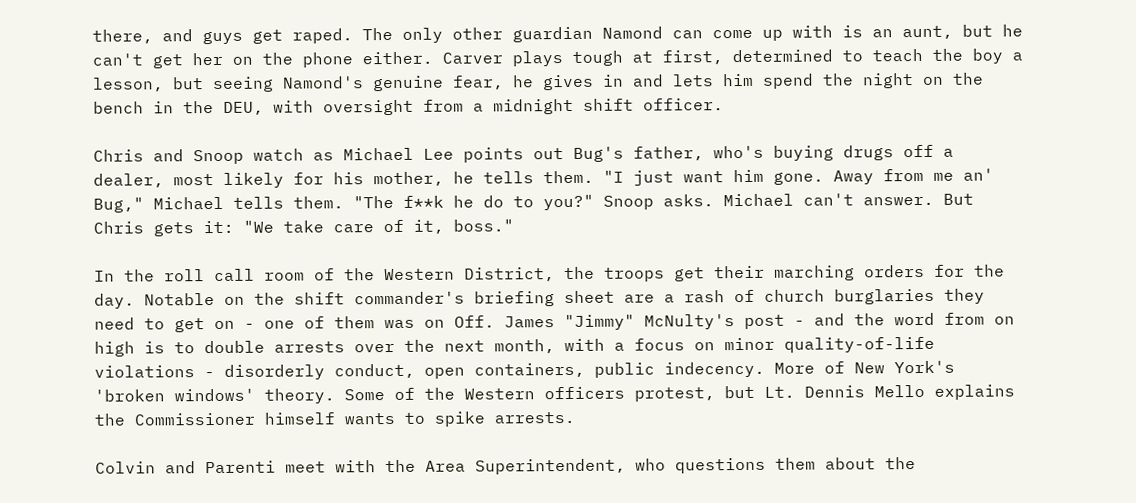there, and guys get raped. The only other guardian Namond can come up with is an aunt, but he can't get her on the phone either. Carver plays tough at first, determined to teach the boy a lesson, but seeing Namond's genuine fear, he gives in and lets him spend the night on the bench in the DEU, with oversight from a midnight shift officer.

Chris and Snoop watch as Michael Lee points out Bug's father, who's buying drugs off a dealer, most likely for his mother, he tells them. "I just want him gone. Away from me an' Bug," Michael tells them. "The f**k he do to you?" Snoop asks. Michael can't answer. But Chris gets it: "We take care of it, boss."

In the roll call room of the Western District, the troops get their marching orders for the day. Notable on the shift commander's briefing sheet are a rash of church burglaries they need to get on - one of them was on Off. James "Jimmy" McNulty's post - and the word from on high is to double arrests over the next month, with a focus on minor quality-of-life violations - disorderly conduct, open containers, public indecency. More of New York's 'broken windows' theory. Some of the Western officers protest, but Lt. Dennis Mello explains the Commissioner himself wants to spike arrests.

Colvin and Parenti meet with the Area Superintendent, who questions them about the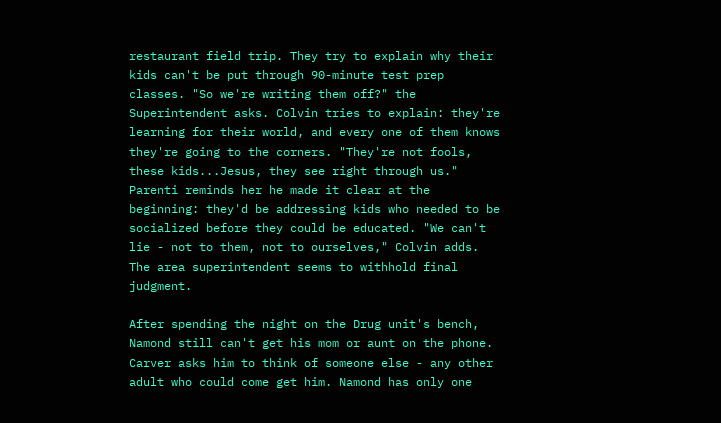restaurant field trip. They try to explain why their kids can't be put through 90-minute test prep classes. "So we're writing them off?" the Superintendent asks. Colvin tries to explain: they're learning for their world, and every one of them knows they're going to the corners. "They're not fools, these kids...Jesus, they see right through us." Parenti reminds her he made it clear at the beginning: they'd be addressing kids who needed to be socialized before they could be educated. "We can't lie - not to them, not to ourselves," Colvin adds. The area superintendent seems to withhold final judgment.

After spending the night on the Drug unit's bench, Namond still can't get his mom or aunt on the phone. Carver asks him to think of someone else - any other adult who could come get him. Namond has only one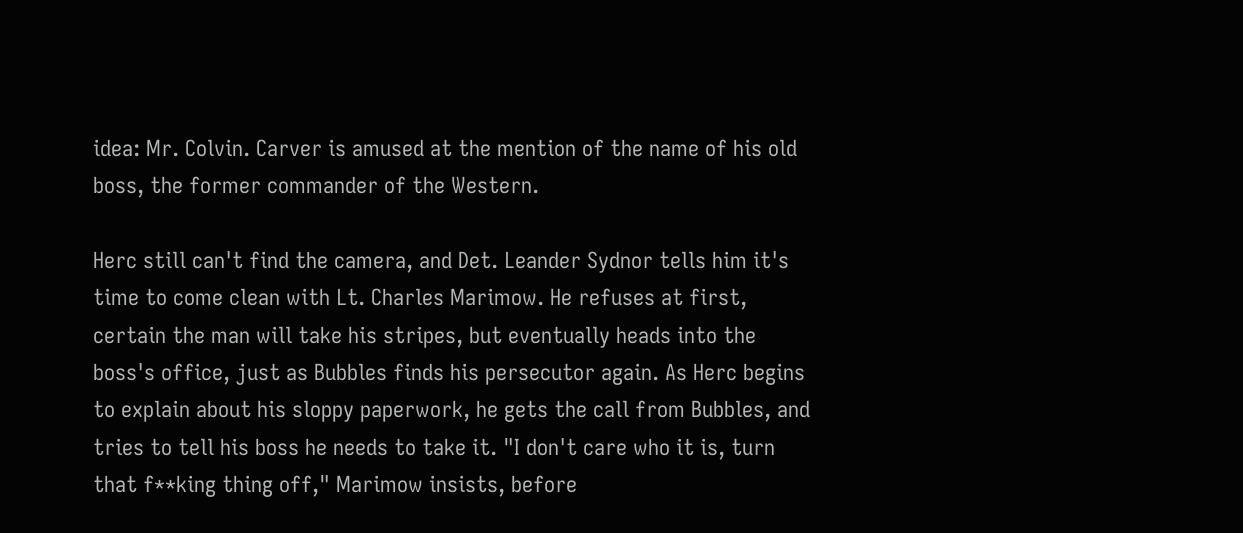idea: Mr. Colvin. Carver is amused at the mention of the name of his old boss, the former commander of the Western.

Herc still can't find the camera, and Det. Leander Sydnor tells him it's time to come clean with Lt. Charles Marimow. He refuses at first, certain the man will take his stripes, but eventually heads into the boss's office, just as Bubbles finds his persecutor again. As Herc begins to explain about his sloppy paperwork, he gets the call from Bubbles, and tries to tell his boss he needs to take it. "I don't care who it is, turn that f**king thing off," Marimow insists, before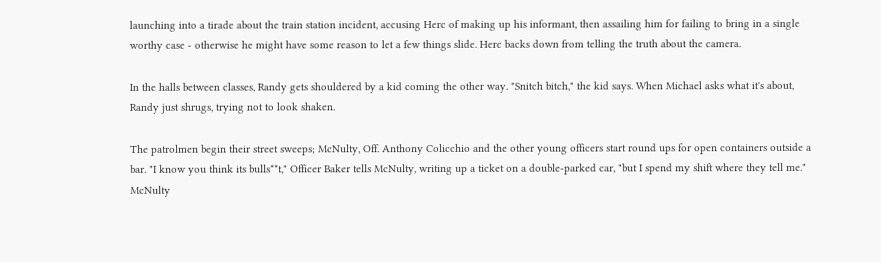launching into a tirade about the train station incident, accusing Herc of making up his informant, then assailing him for failing to bring in a single worthy case - otherwise he might have some reason to let a few things slide. Herc backs down from telling the truth about the camera.

In the halls between classes, Randy gets shouldered by a kid coming the other way. "Snitch bitch," the kid says. When Michael asks what it's about, Randy just shrugs, trying not to look shaken.

The patrolmen begin their street sweeps; McNulty, Off. Anthony Colicchio and the other young officers start round ups for open containers outside a bar. "I know you think its bulls**t," Officer Baker tells McNulty, writing up a ticket on a double-parked car, "but I spend my shift where they tell me." McNulty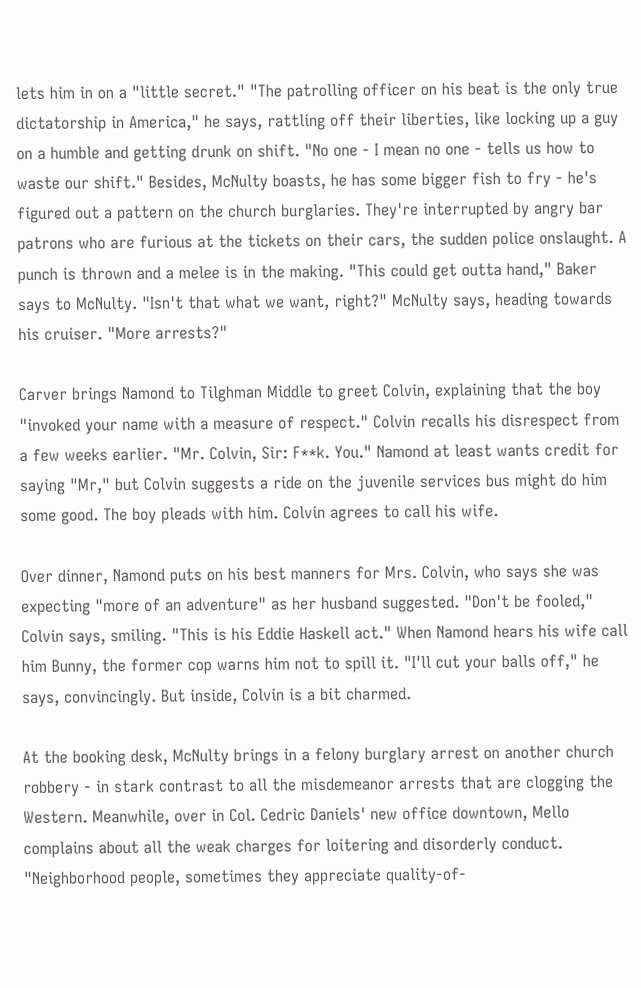lets him in on a "little secret." "The patrolling officer on his beat is the only true dictatorship in America," he says, rattling off their liberties, like locking up a guy on a humble and getting drunk on shift. "No one - I mean no one - tells us how to waste our shift." Besides, McNulty boasts, he has some bigger fish to fry - he's figured out a pattern on the church burglaries. They're interrupted by angry bar patrons who are furious at the tickets on their cars, the sudden police onslaught. A punch is thrown and a melee is in the making. "This could get outta hand," Baker says to McNulty. "Isn't that what we want, right?" McNulty says, heading towards his cruiser. "More arrests?"

Carver brings Namond to Tilghman Middle to greet Colvin, explaining that the boy "invoked your name with a measure of respect." Colvin recalls his disrespect from a few weeks earlier. "Mr. Colvin, Sir: F**k. You." Namond at least wants credit for saying "Mr," but Colvin suggests a ride on the juvenile services bus might do him some good. The boy pleads with him. Colvin agrees to call his wife.

Over dinner, Namond puts on his best manners for Mrs. Colvin, who says she was expecting "more of an adventure" as her husband suggested. "Don't be fooled," Colvin says, smiling. "This is his Eddie Haskell act." When Namond hears his wife call him Bunny, the former cop warns him not to spill it. "I'll cut your balls off," he says, convincingly. But inside, Colvin is a bit charmed.

At the booking desk, McNulty brings in a felony burglary arrest on another church robbery - in stark contrast to all the misdemeanor arrests that are clogging the Western. Meanwhile, over in Col. Cedric Daniels' new office downtown, Mello complains about all the weak charges for loitering and disorderly conduct. "Neighborhood people, sometimes they appreciate quality-of-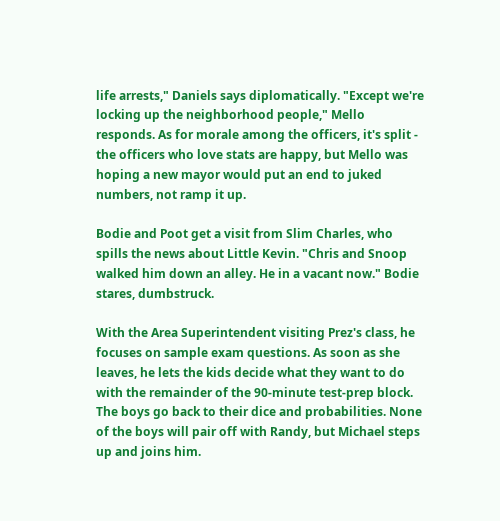life arrests," Daniels says diplomatically. "Except we're locking up the neighborhood people," Mello responds. As for morale among the officers, it's split - the officers who love stats are happy, but Mello was hoping a new mayor would put an end to juked numbers, not ramp it up.

Bodie and Poot get a visit from Slim Charles, who spills the news about Little Kevin. "Chris and Snoop walked him down an alley. He in a vacant now." Bodie stares, dumbstruck.

With the Area Superintendent visiting Prez's class, he focuses on sample exam questions. As soon as she leaves, he lets the kids decide what they want to do with the remainder of the 90-minute test-prep block. The boys go back to their dice and probabilities. None of the boys will pair off with Randy, but Michael steps up and joins him.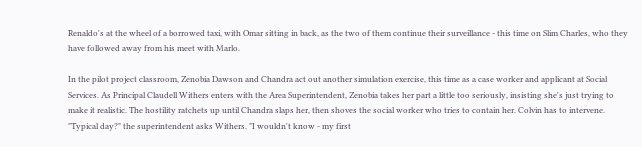Renaldo's at the wheel of a borrowed taxi, with Omar sitting in back, as the two of them continue their surveillance - this time on Slim Charles, who they have followed away from his meet with Marlo.

In the pilot project classroom, Zenobia Dawson and Chandra act out another simulation exercise, this time as a case worker and applicant at Social Services. As Principal Claudell Withers enters with the Area Superintendent, Zenobia takes her part a little too seriously, insisting she's just trying to make it realistic. The hostility ratchets up until Chandra slaps her, then shoves the social worker who tries to contain her. Colvin has to intervene. "Typical day?" the superintendent asks Withers. "I wouldn't know - my first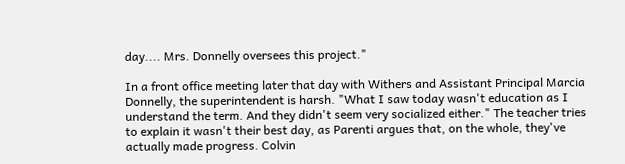day.... Mrs. Donnelly oversees this project."

In a front office meeting later that day with Withers and Assistant Principal Marcia Donnelly, the superintendent is harsh. "What I saw today wasn't education as I understand the term. And they didn't seem very socialized either." The teacher tries to explain it wasn't their best day, as Parenti argues that, on the whole, they've actually made progress. Colvin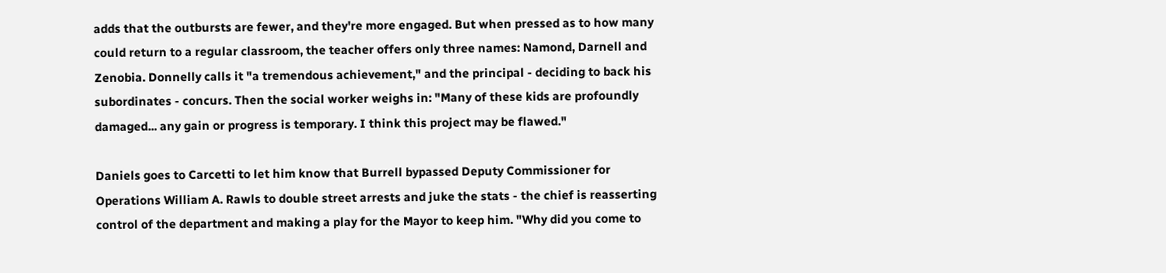adds that the outbursts are fewer, and they're more engaged. But when pressed as to how many could return to a regular classroom, the teacher offers only three names: Namond, Darnell and Zenobia. Donnelly calls it "a tremendous achievement," and the principal - deciding to back his subordinates - concurs. Then the social worker weighs in: "Many of these kids are profoundly damaged... any gain or progress is temporary. I think this project may be flawed."

Daniels goes to Carcetti to let him know that Burrell bypassed Deputy Commissioner for Operations William A. Rawls to double street arrests and juke the stats - the chief is reasserting control of the department and making a play for the Mayor to keep him. "Why did you come to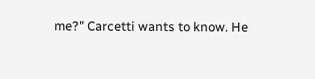me?" Carcetti wants to know. He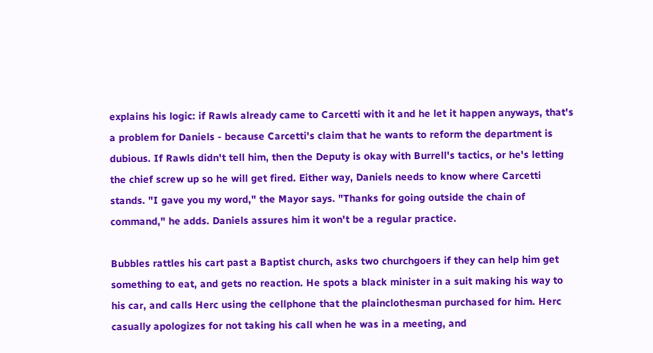explains his logic: if Rawls already came to Carcetti with it and he let it happen anyways, that's a problem for Daniels - because Carcetti's claim that he wants to reform the department is dubious. If Rawls didn't tell him, then the Deputy is okay with Burrell's tactics, or he's letting the chief screw up so he will get fired. Either way, Daniels needs to know where Carcetti stands. "I gave you my word," the Mayor says. "Thanks for going outside the chain of command," he adds. Daniels assures him it won't be a regular practice.

Bubbles rattles his cart past a Baptist church, asks two churchgoers if they can help him get something to eat, and gets no reaction. He spots a black minister in a suit making his way to his car, and calls Herc using the cellphone that the plainclothesman purchased for him. Herc casually apologizes for not taking his call when he was in a meeting, and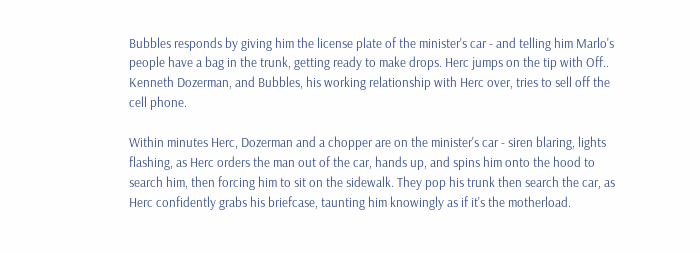Bubbles responds by giving him the license plate of the minister's car - and telling him Marlo's people have a bag in the trunk, getting ready to make drops. Herc jumps on the tip with Off.. Kenneth Dozerman, and Bubbles, his working relationship with Herc over, tries to sell off the cell phone.

Within minutes Herc, Dozerman and a chopper are on the minister's car - siren blaring, lights flashing, as Herc orders the man out of the car, hands up, and spins him onto the hood to search him, then forcing him to sit on the sidewalk. They pop his trunk then search the car, as Herc confidently grabs his briefcase, taunting him knowingly as if it's the motherload.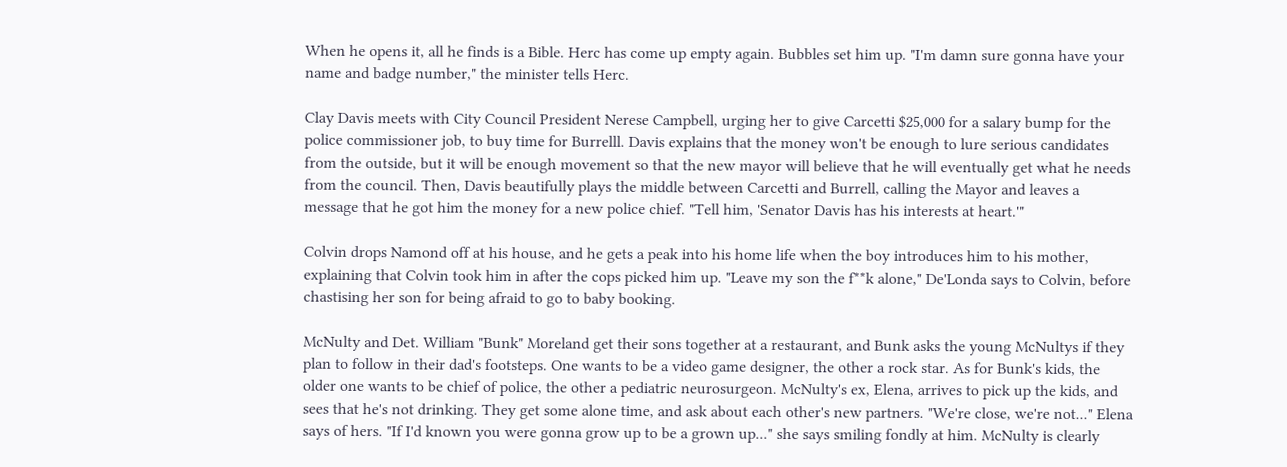When he opens it, all he finds is a Bible. Herc has come up empty again. Bubbles set him up. "I'm damn sure gonna have your name and badge number," the minister tells Herc.

Clay Davis meets with City Council President Nerese Campbell, urging her to give Carcetti $25,000 for a salary bump for the police commissioner job, to buy time for Burrelll. Davis explains that the money won't be enough to lure serious candidates from the outside, but it will be enough movement so that the new mayor will believe that he will eventually get what he needs from the council. Then, Davis beautifully plays the middle between Carcetti and Burrell, calling the Mayor and leaves a message that he got him the money for a new police chief. "Tell him, 'Senator Davis has his interests at heart.'"

Colvin drops Namond off at his house, and he gets a peak into his home life when the boy introduces him to his mother, explaining that Colvin took him in after the cops picked him up. "Leave my son the f**k alone," De'Londa says to Colvin, before chastising her son for being afraid to go to baby booking.

McNulty and Det. William "Bunk" Moreland get their sons together at a restaurant, and Bunk asks the young McNultys if they plan to follow in their dad's footsteps. One wants to be a video game designer, the other a rock star. As for Bunk's kids, the older one wants to be chief of police, the other a pediatric neurosurgeon. McNulty's ex, Elena, arrives to pick up the kids, and sees that he's not drinking. They get some alone time, and ask about each other's new partners. "We're close, we're not..." Elena says of hers. "If I'd known you were gonna grow up to be a grown up..." she says smiling fondly at him. McNulty is clearly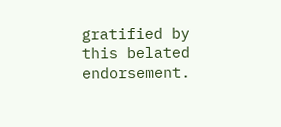gratified by this belated endorsement.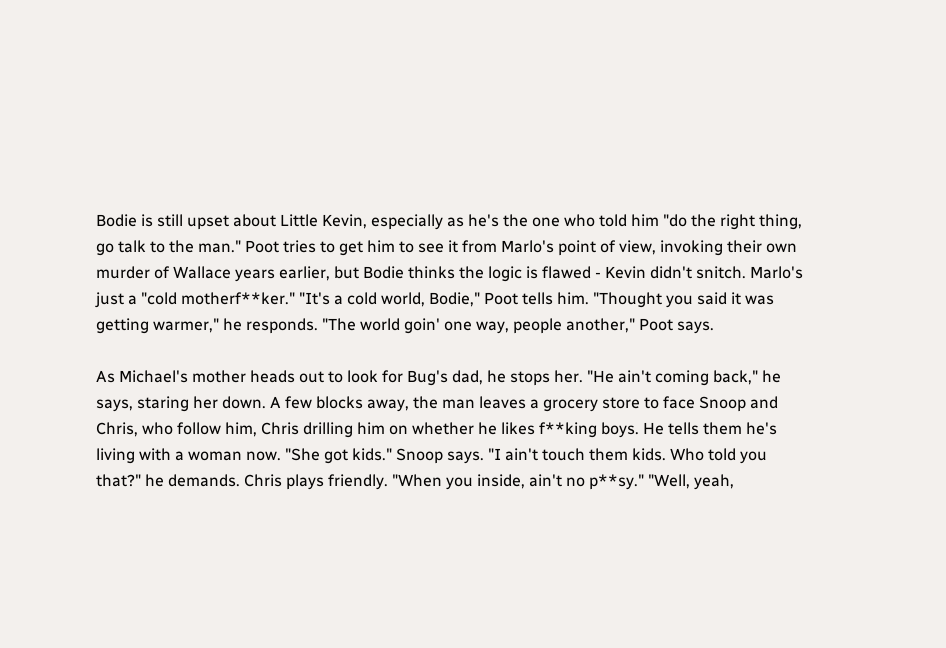Bodie is still upset about Little Kevin, especially as he's the one who told him "do the right thing, go talk to the man." Poot tries to get him to see it from Marlo's point of view, invoking their own murder of Wallace years earlier, but Bodie thinks the logic is flawed - Kevin didn't snitch. Marlo's just a "cold motherf**ker." "It's a cold world, Bodie," Poot tells him. "Thought you said it was getting warmer," he responds. "The world goin' one way, people another," Poot says.

As Michael's mother heads out to look for Bug's dad, he stops her. "He ain't coming back," he says, staring her down. A few blocks away, the man leaves a grocery store to face Snoop and Chris, who follow him, Chris drilling him on whether he likes f**king boys. He tells them he's living with a woman now. "She got kids." Snoop says. "I ain't touch them kids. Who told you that?" he demands. Chris plays friendly. "When you inside, ain't no p**sy." "Well, yeah,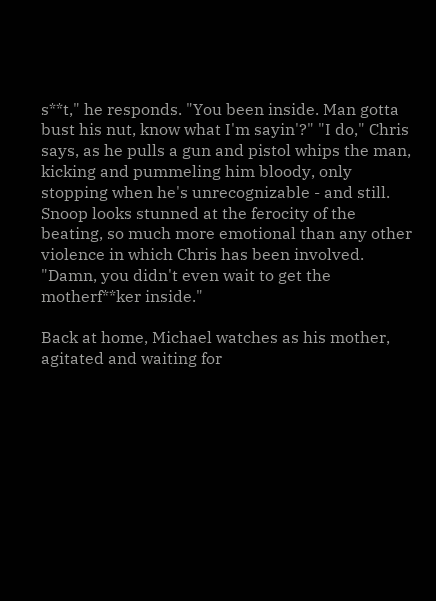s**t," he responds. "You been inside. Man gotta bust his nut, know what I'm sayin'?" "I do," Chris says, as he pulls a gun and pistol whips the man, kicking and pummeling him bloody, only stopping when he's unrecognizable - and still. Snoop looks stunned at the ferocity of the beating, so much more emotional than any other violence in which Chris has been involved. "Damn, you didn't even wait to get the motherf**ker inside."

Back at home, Michael watches as his mother, agitated and waiting for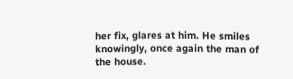her fix, glares at him. He smiles knowingly, once again the man of the house.